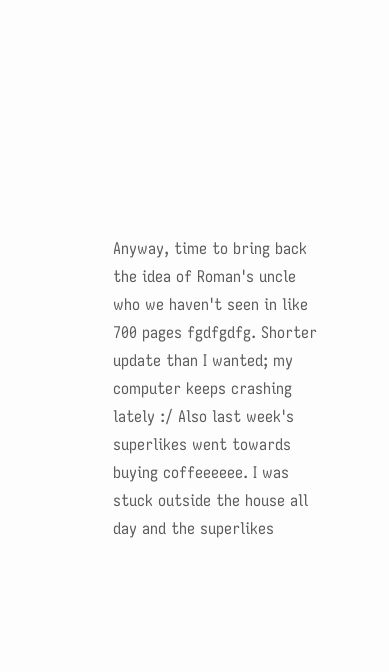Anyway, time to bring back the idea of Roman's uncle who we haven't seen in like 700 pages fgdfgdfg. Shorter update than I wanted; my computer keeps crashing lately :/ Also last week's superlikes went towards buying coffeeeeee. I was stuck outside the house all day and the superlikes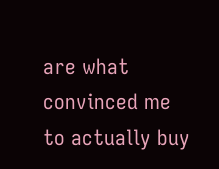are what convinced me to actually buy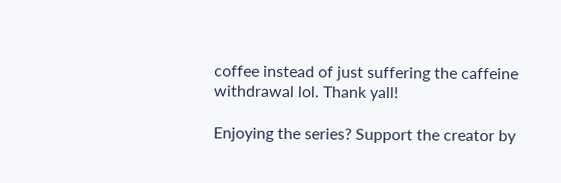coffee instead of just suffering the caffeine withdrawal lol. Thank yall!

Enjoying the series? Support the creator by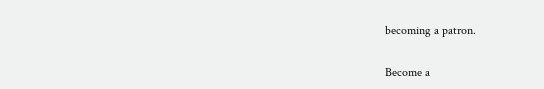becoming a patron.

Become a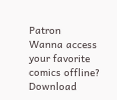Patron
Wanna access your favorite comics offline? Download